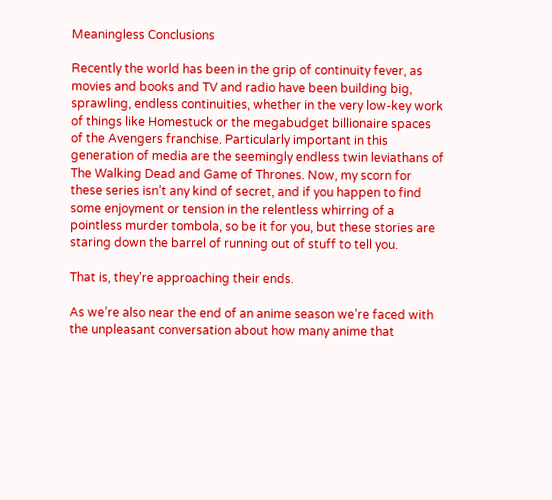Meaningless Conclusions

Recently the world has been in the grip of continuity fever, as movies and books and TV and radio have been building big, sprawling, endless continuities, whether in the very low-key work of things like Homestuck or the megabudget billionaire spaces of the Avengers franchise. Particularly important in this generation of media are the seemingly endless twin leviathans of The Walking Dead and Game of Thrones. Now, my scorn for these series isn’t any kind of secret, and if you happen to find some enjoyment or tension in the relentless whirring of a pointless murder tombola, so be it for you, but these stories are staring down the barrel of running out of stuff to tell you.

That is, they’re approaching their ends.

As we’re also near the end of an anime season we’re faced with the unpleasant conversation about how many anime that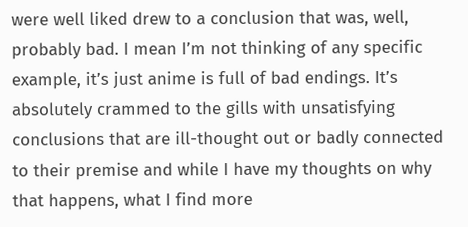were well liked drew to a conclusion that was, well, probably bad. I mean I’m not thinking of any specific example, it’s just anime is full of bad endings. It’s absolutely crammed to the gills with unsatisfying conclusions that are ill-thought out or badly connected to their premise and while I have my thoughts on why that happens, what I find more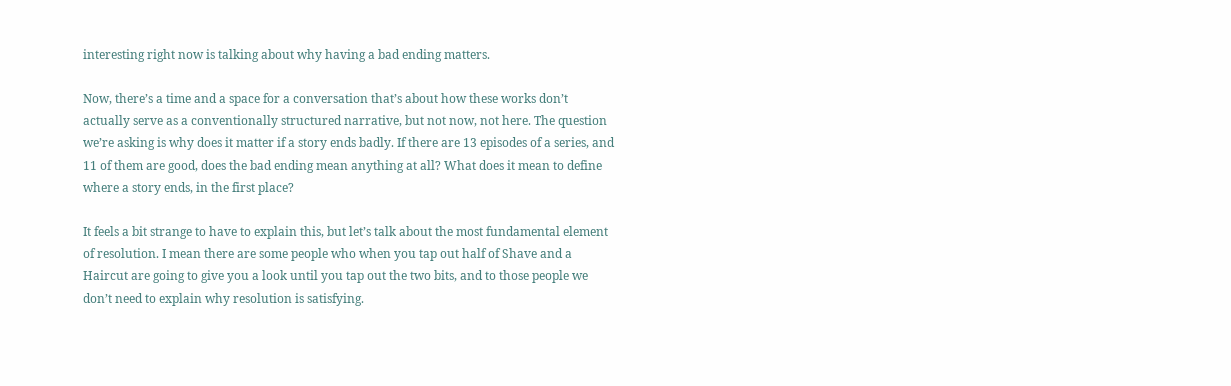interesting right now is talking about why having a bad ending matters.

Now, there’s a time and a space for a conversation that’s about how these works don’t actually serve as a conventionally structured narrative, but not now, not here. The question we’re asking is why does it matter if a story ends badly. If there are 13 episodes of a series, and 11 of them are good, does the bad ending mean anything at all? What does it mean to define where a story ends, in the first place?

It feels a bit strange to have to explain this, but let’s talk about the most fundamental element of resolution. I mean there are some people who when you tap out half of Shave and a Haircut are going to give you a look until you tap out the two bits, and to those people we don’t need to explain why resolution is satisfying.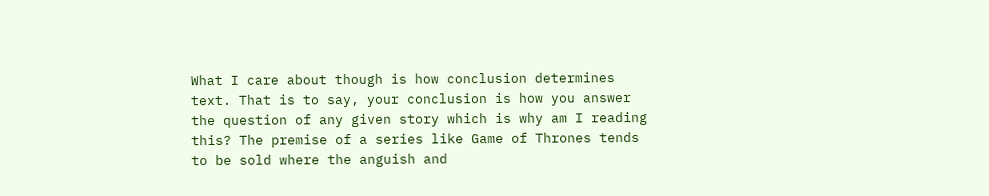What I care about though is how conclusion determines text. That is to say, your conclusion is how you answer the question of any given story which is why am I reading this? The premise of a series like Game of Thrones tends to be sold where the anguish and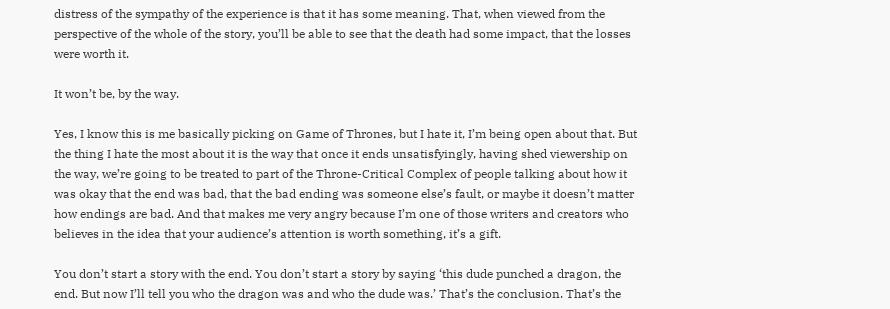distress of the sympathy of the experience is that it has some meaning. That, when viewed from the perspective of the whole of the story, you’ll be able to see that the death had some impact, that the losses were worth it.

It won’t be, by the way.

Yes, I know this is me basically picking on Game of Thrones, but I hate it, I’m being open about that. But the thing I hate the most about it is the way that once it ends unsatisfyingly, having shed viewership on the way, we’re going to be treated to part of the Throne-Critical Complex of people talking about how it was okay that the end was bad, that the bad ending was someone else’s fault, or maybe it doesn’t matter how endings are bad. And that makes me very angry because I’m one of those writers and creators who believes in the idea that your audience’s attention is worth something, it’s a gift.

You don’t start a story with the end. You don’t start a story by saying ‘this dude punched a dragon, the end. But now I’ll tell you who the dragon was and who the dude was.’ That’s the conclusion. That’s the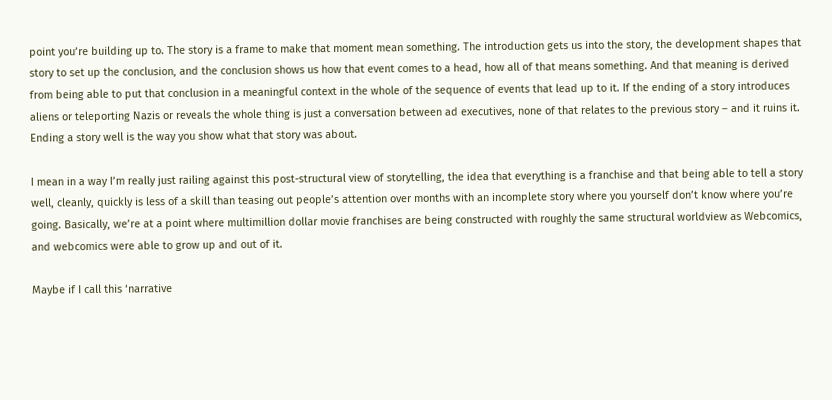point you’re building up to. The story is a frame to make that moment mean something. The introduction gets us into the story, the development shapes that story to set up the conclusion, and the conclusion shows us how that event comes to a head, how all of that means something. And that meaning is derived from being able to put that conclusion in a meaningful context in the whole of the sequence of events that lead up to it. If the ending of a story introduces aliens or teleporting Nazis or reveals the whole thing is just a conversation between ad executives, none of that relates to the previous story – and it ruins it. Ending a story well is the way you show what that story was about.

I mean in a way I’m really just railing against this post-structural view of storytelling, the idea that everything is a franchise and that being able to tell a story well, cleanly, quickly is less of a skill than teasing out people’s attention over months with an incomplete story where you yourself don’t know where you’re going. Basically, we’re at a point where multimillion dollar movie franchises are being constructed with roughly the same structural worldview as Webcomics, and webcomics were able to grow up and out of it.

Maybe if I call this ‘narrative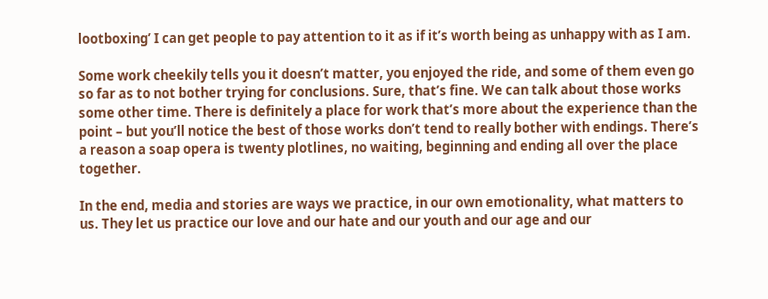lootboxing’ I can get people to pay attention to it as if it’s worth being as unhappy with as I am.

Some work cheekily tells you it doesn’t matter, you enjoyed the ride, and some of them even go so far as to not bother trying for conclusions. Sure, that’s fine. We can talk about those works some other time. There is definitely a place for work that’s more about the experience than the point – but you’ll notice the best of those works don’t tend to really bother with endings. There’s a reason a soap opera is twenty plotlines, no waiting, beginning and ending all over the place together.

In the end, media and stories are ways we practice, in our own emotionality, what matters to us. They let us practice our love and our hate and our youth and our age and our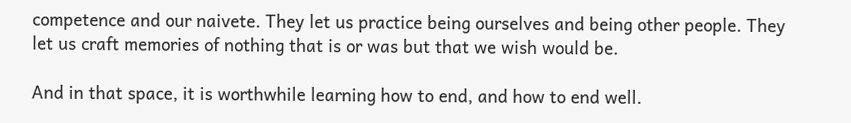competence and our naivete. They let us practice being ourselves and being other people. They let us craft memories of nothing that is or was but that we wish would be.

And in that space, it is worthwhile learning how to end, and how to end well.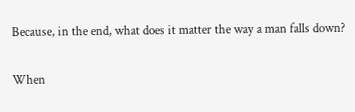Because, in the end, what does it matter the way a man falls down?

When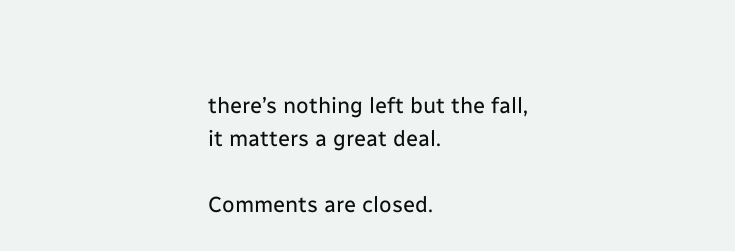there’s nothing left but the fall, it matters a great deal.

Comments are closed.